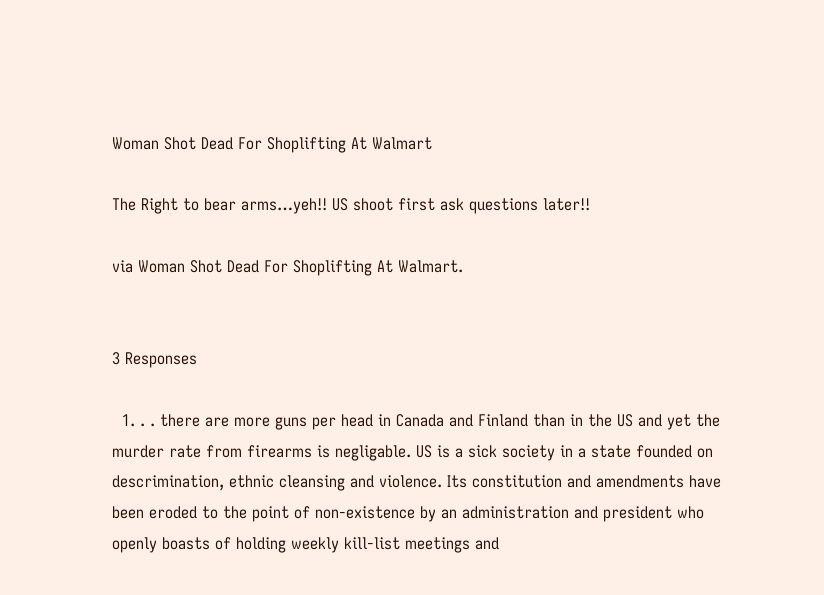Woman Shot Dead For Shoplifting At Walmart

The Right to bear arms…yeh!! US shoot first ask questions later!!

via Woman Shot Dead For Shoplifting At Walmart.


3 Responses

  1. . . there are more guns per head in Canada and Finland than in the US and yet the murder rate from firearms is negligable. US is a sick society in a state founded on descrimination, ethnic cleansing and violence. Its constitution and amendments have been eroded to the point of non-existence by an administration and president who openly boasts of holding weekly kill-list meetings and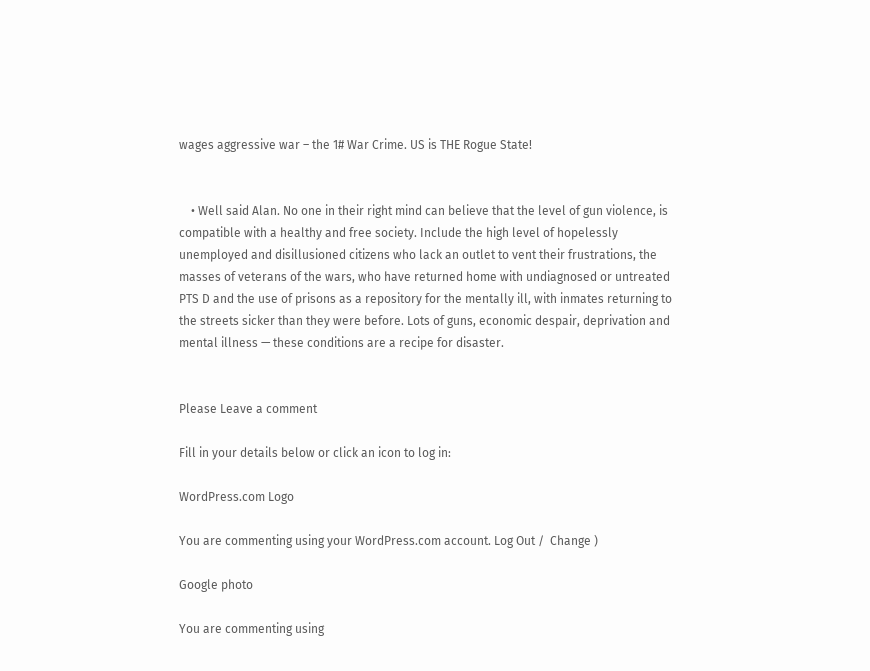wages aggressive war – the 1# War Crime. US is THE Rogue State!


    • Well said Alan. No one in their right mind can believe that the level of gun violence, is compatible with a healthy and free society. Include the high level of hopelessly unemployed and disillusioned citizens who lack an outlet to vent their frustrations, the masses of veterans of the wars, who have returned home with undiagnosed or untreated PTS D and the use of prisons as a repository for the mentally ill, with inmates returning to the streets sicker than they were before. Lots of guns, economic despair, deprivation and mental illness — these conditions are a recipe for disaster.


Please Leave a comment

Fill in your details below or click an icon to log in:

WordPress.com Logo

You are commenting using your WordPress.com account. Log Out /  Change )

Google photo

You are commenting using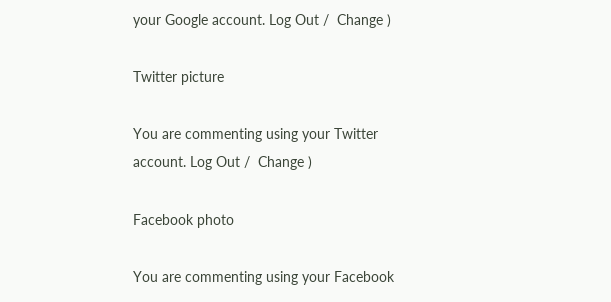your Google account. Log Out /  Change )

Twitter picture

You are commenting using your Twitter account. Log Out /  Change )

Facebook photo

You are commenting using your Facebook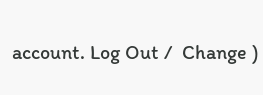account. Log Out /  Change )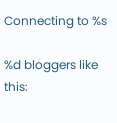Connecting to %s

%d bloggers like this: